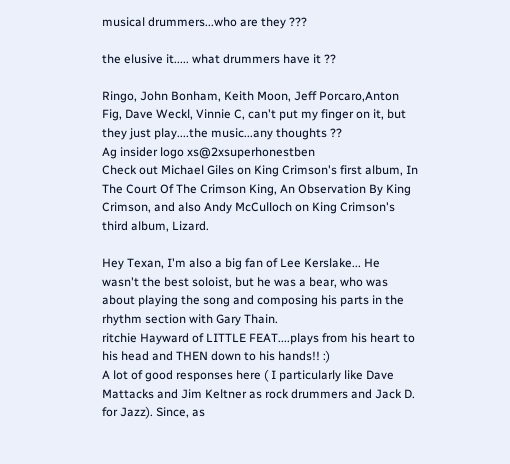musical drummers...who are they ???

the elusive it..... what drummers have it ??

Ringo, John Bonham, Keith Moon, Jeff Porcaro,Anton Fig, Dave Weckl, Vinnie C, can't put my finger on it, but they just play....the music...any thoughts ??
Ag insider logo xs@2xsuperhonestben
Check out Michael Giles on King Crimson's first album, In The Court Of The Crimson King, An Observation By King Crimson, and also Andy McCulloch on King Crimson's third album, Lizard.

Hey Texan, I'm also a big fan of Lee Kerslake... He wasn't the best soloist, but he was a bear, who was about playing the song and composing his parts in the rhythm section with Gary Thain.
ritchie Hayward of LITTLE FEAT....plays from his heart to his head and THEN down to his hands!! :)
A lot of good responses here ( I particularly like Dave Mattacks and Jim Keltner as rock drummers and Jack D. for Jazz). Since, as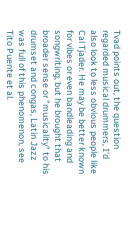Tvad points out, the question regarded musical drummers, I'd also look to less obvious people like Cal Tjader. He may be better known for vibes or even bandleading and songwriting, but he brought that broader sense or "musicality" to his drumset and congas, Latin Jazz was full of this phenomenon, see Tito Puente et al.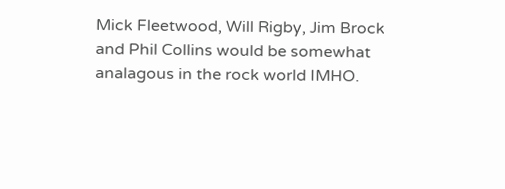Mick Fleetwood, Will Rigby, Jim Brock and Phil Collins would be somewhat analagous in the rock world IMHO.